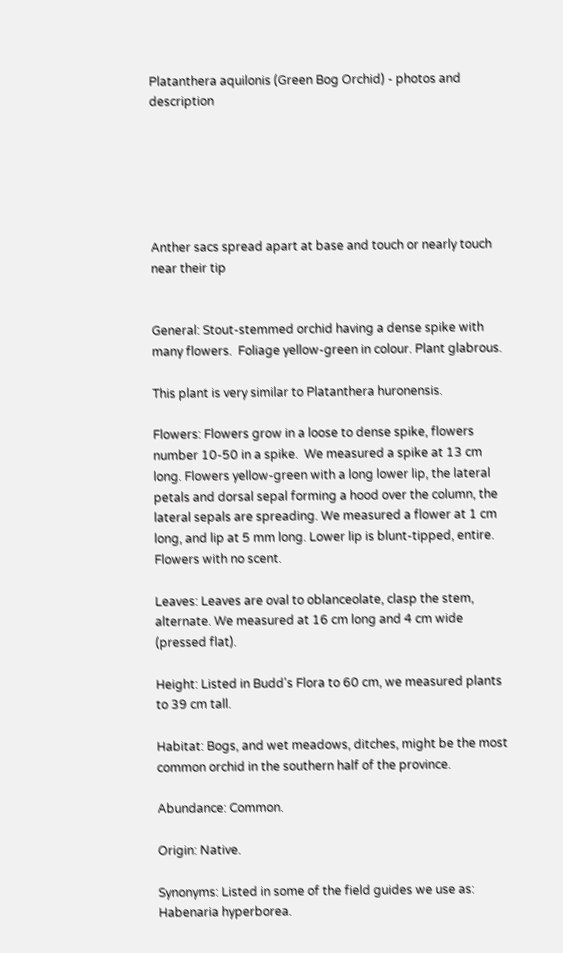Platanthera aquilonis (Green Bog Orchid) - photos and description






Anther sacs spread apart at base and touch or nearly touch near their tip


General: Stout-stemmed orchid having a dense spike with many flowers.  Foliage yellow-green in colour. Plant glabrous.

This plant is very similar to Platanthera huronensis.

Flowers: Flowers grow in a loose to dense spike, flowers number 10-50 in a spike.  We measured a spike at 13 cm long. Flowers yellow-green with a long lower lip, the lateral petals and dorsal sepal forming a hood over the column, the lateral sepals are spreading. We measured a flower at 1 cm long, and lip at 5 mm long. Lower lip is blunt-tipped, entire. Flowers with no scent.

Leaves: Leaves are oval to oblanceolate, clasp the stem, alternate. We measured at 16 cm long and 4 cm wide (pressed flat).

Height: Listed in Budd's Flora to 60 cm, we measured plants to 39 cm tall.

Habitat: Bogs, and wet meadows, ditches, might be the most common orchid in the southern half of the province.

Abundance: Common.

Origin: Native.

Synonyms: Listed in some of the field guides we use as: Habenaria hyperborea.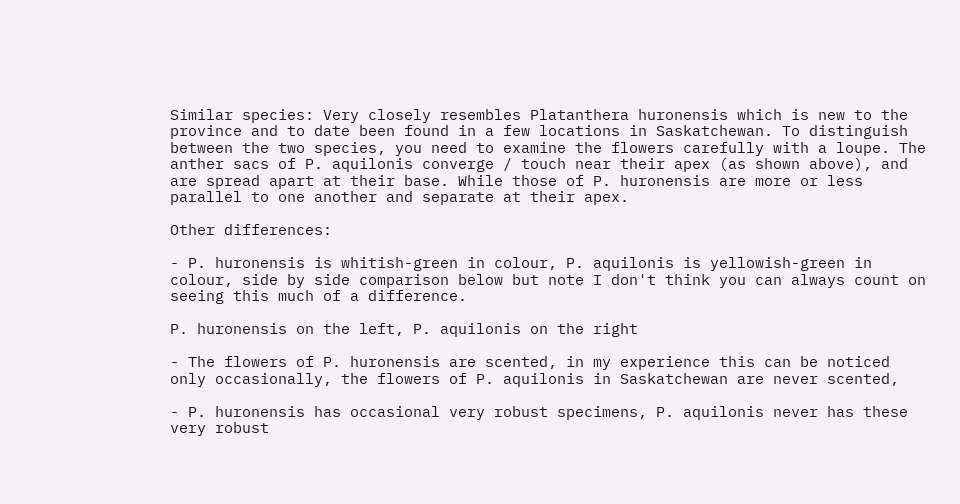Similar species: Very closely resembles Platanthera huronensis which is new to the province and to date been found in a few locations in Saskatchewan. To distinguish between the two species, you need to examine the flowers carefully with a loupe. The anther sacs of P. aquilonis converge / touch near their apex (as shown above), and are spread apart at their base. While those of P. huronensis are more or less parallel to one another and separate at their apex.

Other differences:

- P. huronensis is whitish-green in colour, P. aquilonis is yellowish-green in colour, side by side comparison below but note I don't think you can always count on seeing this much of a difference.

P. huronensis on the left, P. aquilonis on the right

- The flowers of P. huronensis are scented, in my experience this can be noticed only occasionally, the flowers of P. aquilonis in Saskatchewan are never scented,

- P. huronensis has occasional very robust specimens, P. aquilonis never has these very robust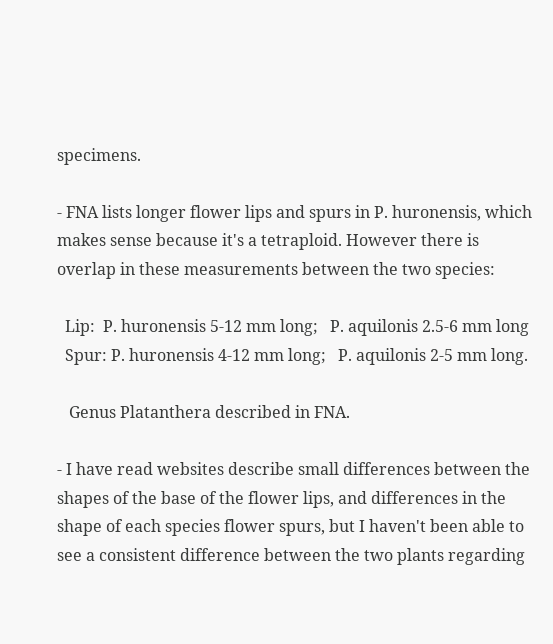specimens.

- FNA lists longer flower lips and spurs in P. huronensis, which makes sense because it's a tetraploid. However there is overlap in these measurements between the two species:

  Lip:  P. huronensis 5-12 mm long;   P. aquilonis 2.5-6 mm long
  Spur: P. huronensis 4-12 mm long;   P. aquilonis 2-5 mm long.

   Genus Platanthera described in FNA.

- I have read websites describe small differences between the shapes of the base of the flower lips, and differences in the shape of each species flower spurs, but I haven't been able to see a consistent difference between the two plants regarding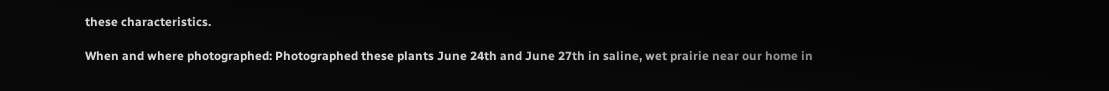these characteristics.

When and where photographed: Photographed these plants June 24th and June 27th in saline, wet prairie near our home in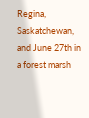Regina, Saskatchewan, and June 27th in a forest marsh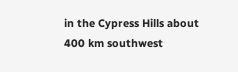in the Cypress Hills about 400 km southwest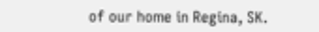of our home in Regina, SK.